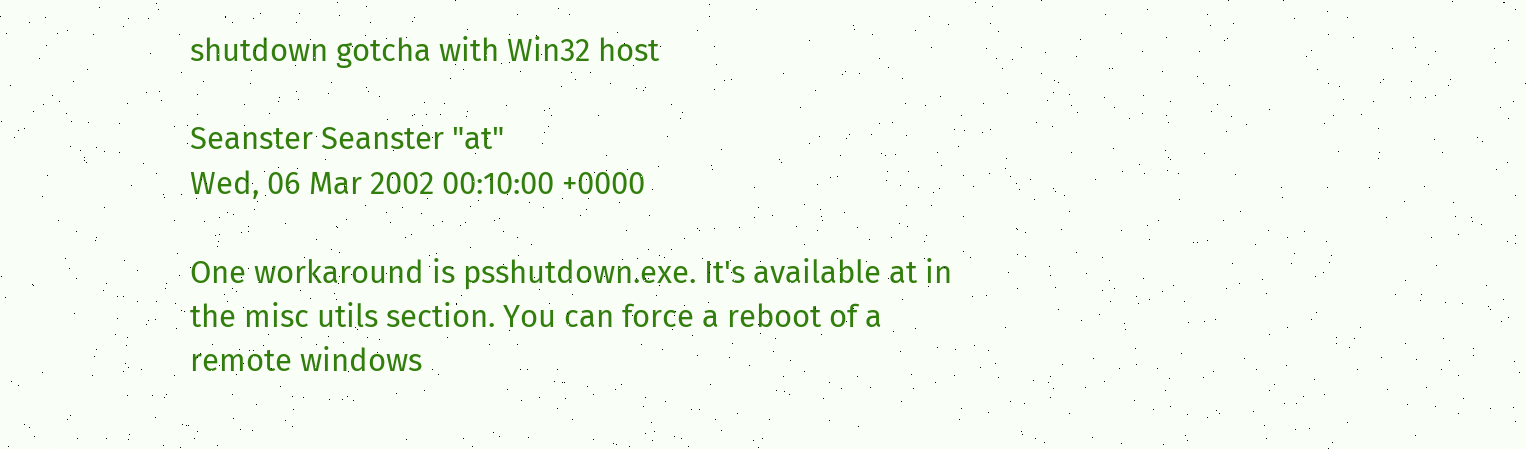shutdown gotcha with Win32 host

Seanster Seanster "at"
Wed, 06 Mar 2002 00:10:00 +0000

One workaround is psshutdown.exe. It's available at in
the misc utils section. You can force a reboot of a remote windows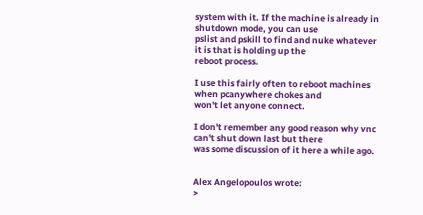system with it. If the machine is already in shutdown mode, you can use
pslist and pskill to find and nuke whatever it is that is holding up the
reboot process.

I use this fairly often to reboot machines when pcanywhere chokes and
won't let anyone connect.

I don't remember any good reason why vnc can't shut down last but there
was some discussion of it here a while ago.


Alex Angelopoulos wrote:
>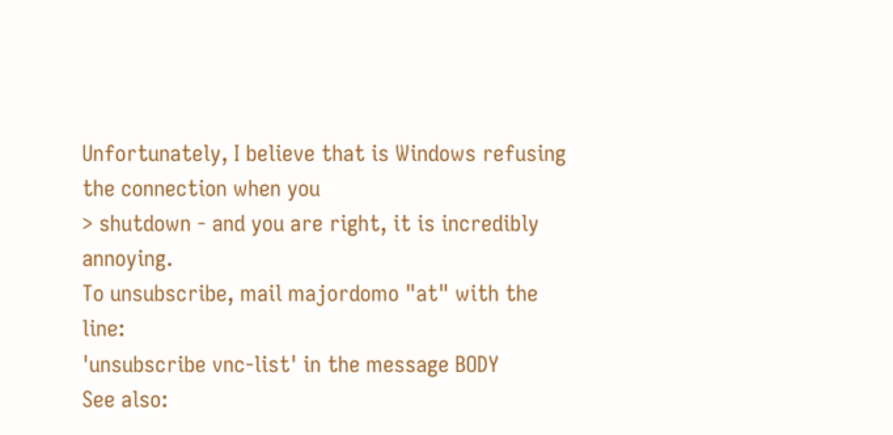Unfortunately, I believe that is Windows refusing the connection when you
> shutdown - and you are right, it is incredibly annoying.
To unsubscribe, mail majordomo "at" with the line:
'unsubscribe vnc-list' in the message BODY
See also: